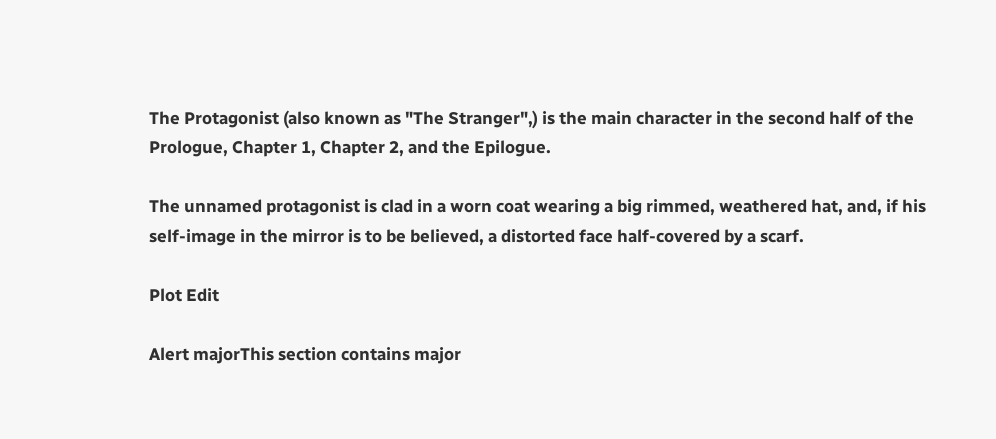The Protagonist (also known as "The Stranger",) is the main character in the second half of the Prologue, Chapter 1, Chapter 2, and the Epilogue.

The unnamed protagonist is clad in a worn coat wearing a big rimmed, weathered hat, and, if his self-image in the mirror is to be believed, a distorted face half-covered by a scarf.

Plot Edit

Alert majorThis section contains major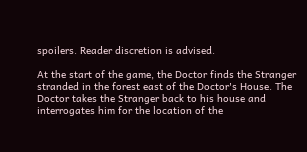spoilers. Reader discretion is advised.

At the start of the game, the Doctor finds the Stranger stranded in the forest east of the Doctor's House. The Doctor takes the Stranger back to his house and interrogates him for the location of the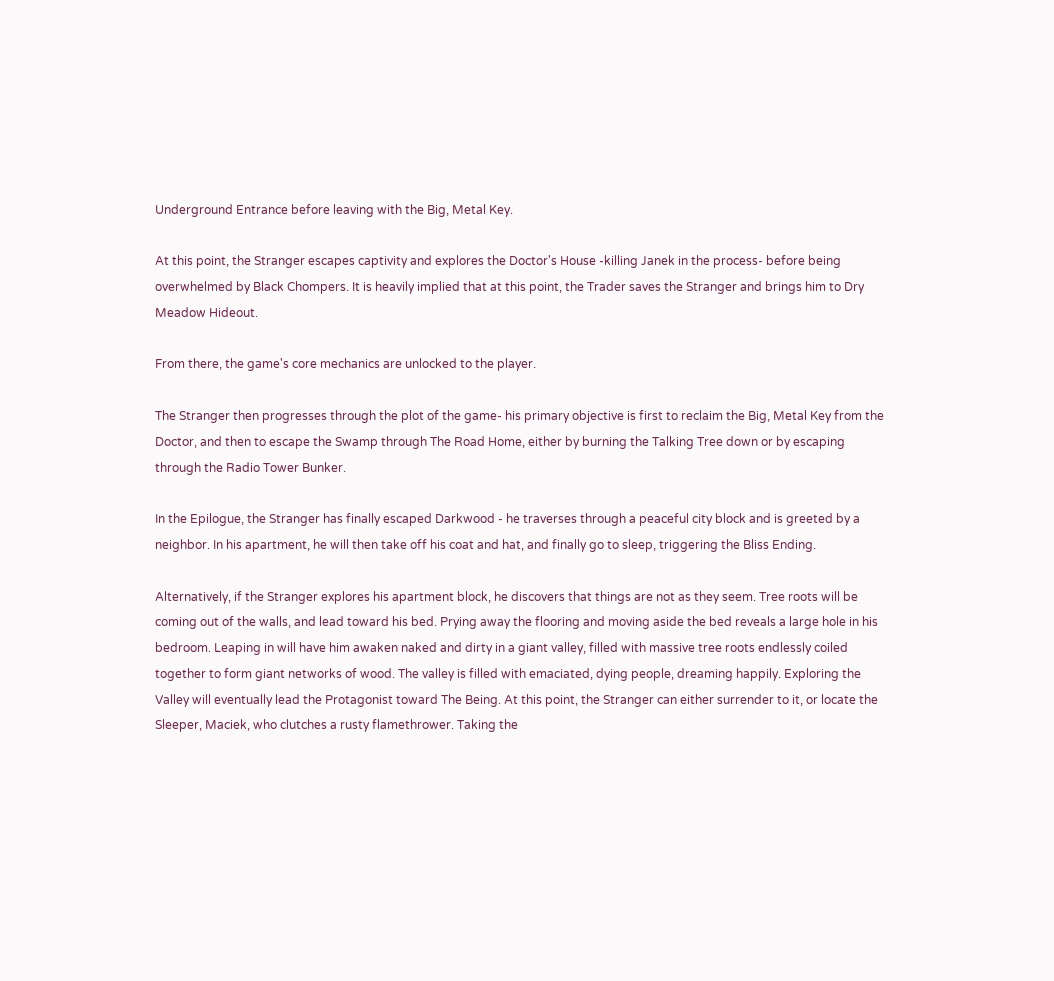Underground Entrance before leaving with the Big, Metal Key.

At this point, the Stranger escapes captivity and explores the Doctor's House -killing Janek in the process- before being overwhelmed by Black Chompers. It is heavily implied that at this point, the Trader saves the Stranger and brings him to Dry Meadow Hideout.

From there, the game's core mechanics are unlocked to the player.

The Stranger then progresses through the plot of the game- his primary objective is first to reclaim the Big, Metal Key from the Doctor, and then to escape the Swamp through The Road Home, either by burning the Talking Tree down or by escaping through the Radio Tower Bunker.

In the Epilogue, the Stranger has finally escaped Darkwood - he traverses through a peaceful city block and is greeted by a neighbor. In his apartment, he will then take off his coat and hat, and finally go to sleep, triggering the Bliss Ending.

Alternatively, if the Stranger explores his apartment block, he discovers that things are not as they seem. Tree roots will be coming out of the walls, and lead toward his bed. Prying away the flooring and moving aside the bed reveals a large hole in his bedroom. Leaping in will have him awaken naked and dirty in a giant valley, filled with massive tree roots endlessly coiled together to form giant networks of wood. The valley is filled with emaciated, dying people, dreaming happily. Exploring the Valley will eventually lead the Protagonist toward The Being. At this point, the Stranger can either surrender to it, or locate the Sleeper, Maciek, who clutches a rusty flamethrower. Taking the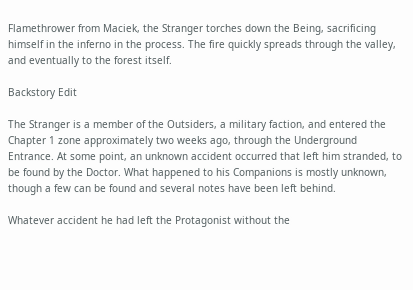Flamethrower from Maciek, the Stranger torches down the Being, sacrificing himself in the inferno in the process. The fire quickly spreads through the valley, and eventually to the forest itself.

Backstory Edit

The Stranger is a member of the Outsiders, a military faction, and entered the Chapter 1 zone approximately two weeks ago, through the Underground Entrance. At some point, an unknown accident occurred that left him stranded, to be found by the Doctor. What happened to his Companions is mostly unknown, though a few can be found and several notes have been left behind.

Whatever accident he had left the Protagonist without the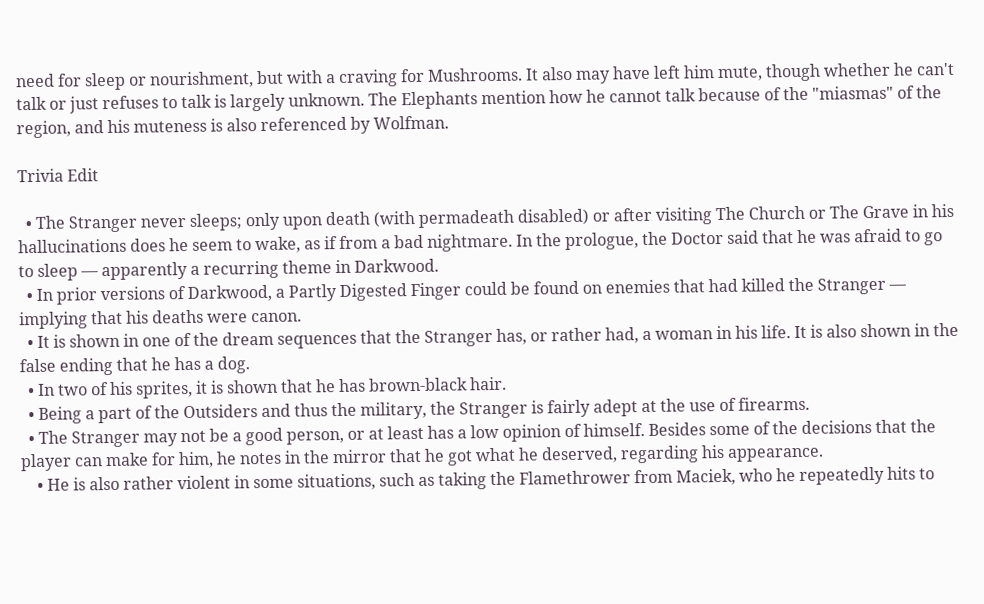need for sleep or nourishment, but with a craving for Mushrooms. It also may have left him mute, though whether he can't talk or just refuses to talk is largely unknown. The Elephants mention how he cannot talk because of the "miasmas" of the region, and his muteness is also referenced by Wolfman.

Trivia Edit

  • The Stranger never sleeps; only upon death (with permadeath disabled) or after visiting The Church or The Grave in his hallucinations does he seem to wake, as if from a bad nightmare. In the prologue, the Doctor said that he was afraid to go to sleep — apparently a recurring theme in Darkwood.
  • In prior versions of Darkwood, a Partly Digested Finger could be found on enemies that had killed the Stranger — implying that his deaths were canon.
  • It is shown in one of the dream sequences that the Stranger has, or rather had, a woman in his life. It is also shown in the false ending that he has a dog.
  • In two of his sprites, it is shown that he has brown-black hair.
  • Being a part of the Outsiders and thus the military, the Stranger is fairly adept at the use of firearms.
  • The Stranger may not be a good person, or at least has a low opinion of himself. Besides some of the decisions that the player can make for him, he notes in the mirror that he got what he deserved, regarding his appearance.
    • He is also rather violent in some situations, such as taking the Flamethrower from Maciek, who he repeatedly hits to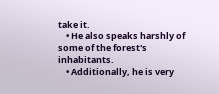take it.
    • He also speaks harshly of some of the forest's inhabitants.
    • Additionally, he is very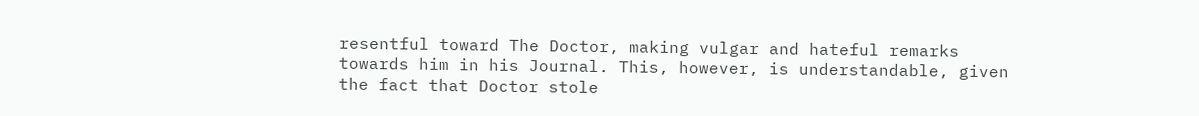resentful toward The Doctor, making vulgar and hateful remarks towards him in his Journal. This, however, is understandable, given the fact that Doctor stole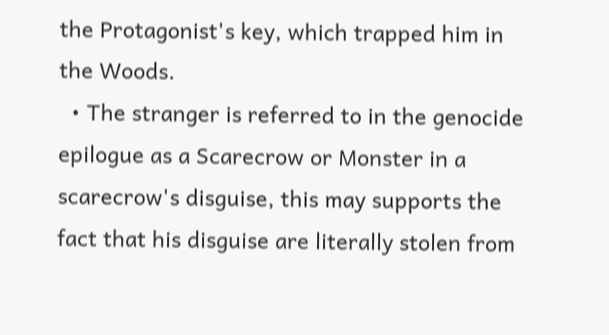the Protagonist's key, which trapped him in the Woods.
  • The stranger is referred to in the genocide epilogue as a Scarecrow or Monster in a scarecrow's disguise, this may supports the fact that his disguise are literally stolen from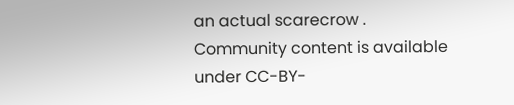an actual scarecrow .
Community content is available under CC-BY-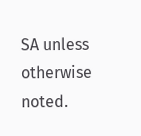SA unless otherwise noted.